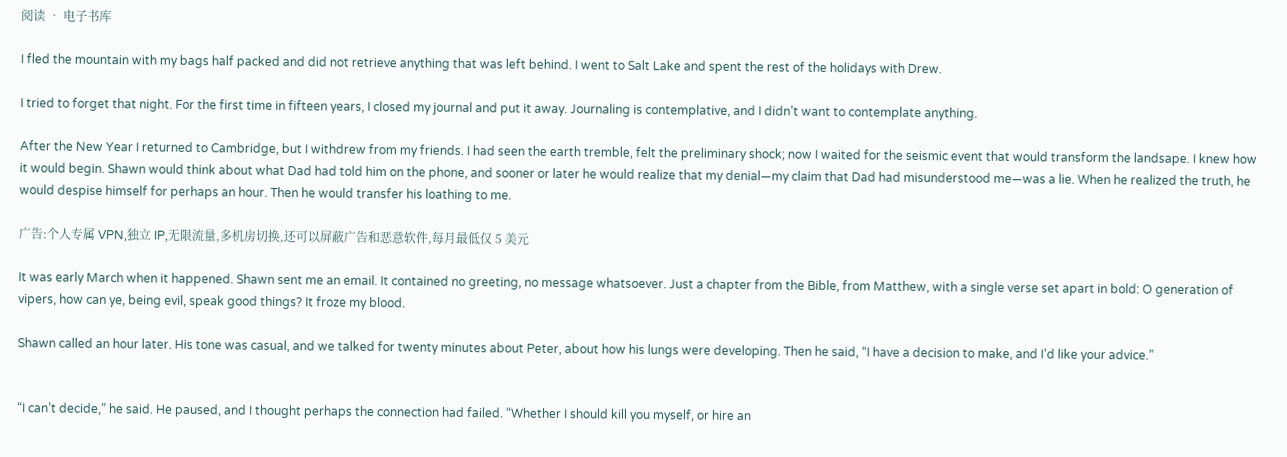阅读 ‧ 电子书库

I fled the mountain with my bags half packed and did not retrieve anything that was left behind. I went to Salt Lake and spent the rest of the holidays with Drew.

I tried to forget that night. For the first time in fifteen years, I closed my journal and put it away. Journaling is contemplative, and I didn’t want to contemplate anything.

After the New Year I returned to Cambridge, but I withdrew from my friends. I had seen the earth tremble, felt the preliminary shock; now I waited for the seismic event that would transform the landsape. I knew how it would begin. Shawn would think about what Dad had told him on the phone, and sooner or later he would realize that my denial—my claim that Dad had misunderstood me—was a lie. When he realized the truth, he would despise himself for perhaps an hour. Then he would transfer his loathing to me.

广告:个人专属 VPN,独立 IP,无限流量,多机房切换,还可以屏蔽广告和恶意软件,每月最低仅 5 美元

It was early March when it happened. Shawn sent me an email. It contained no greeting, no message whatsoever. Just a chapter from the Bible, from Matthew, with a single verse set apart in bold: O generation of vipers, how can ye, being evil, speak good things? It froze my blood.

Shawn called an hour later. His tone was casual, and we talked for twenty minutes about Peter, about how his lungs were developing. Then he said, “I have a decision to make, and I’d like your advice.”


“I can’t decide,” he said. He paused, and I thought perhaps the connection had failed. “Whether I should kill you myself, or hire an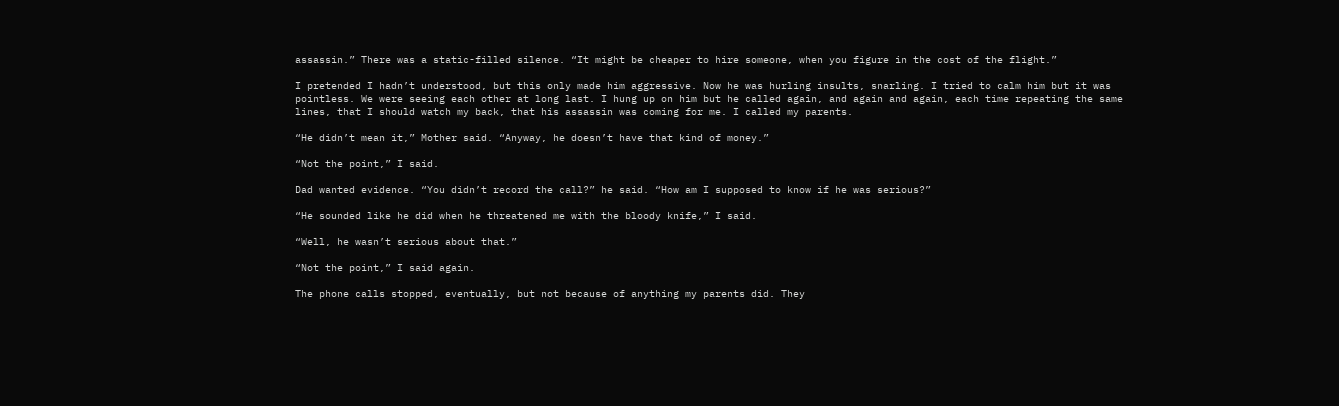assassin.” There was a static-filled silence. “It might be cheaper to hire someone, when you figure in the cost of the flight.”

I pretended I hadn’t understood, but this only made him aggressive. Now he was hurling insults, snarling. I tried to calm him but it was pointless. We were seeing each other at long last. I hung up on him but he called again, and again and again, each time repeating the same lines, that I should watch my back, that his assassin was coming for me. I called my parents.

“He didn’t mean it,” Mother said. “Anyway, he doesn’t have that kind of money.”

“Not the point,” I said.

Dad wanted evidence. “You didn’t record the call?” he said. “How am I supposed to know if he was serious?”

“He sounded like he did when he threatened me with the bloody knife,” I said.

“Well, he wasn’t serious about that.”

“Not the point,” I said again.

The phone calls stopped, eventually, but not because of anything my parents did. They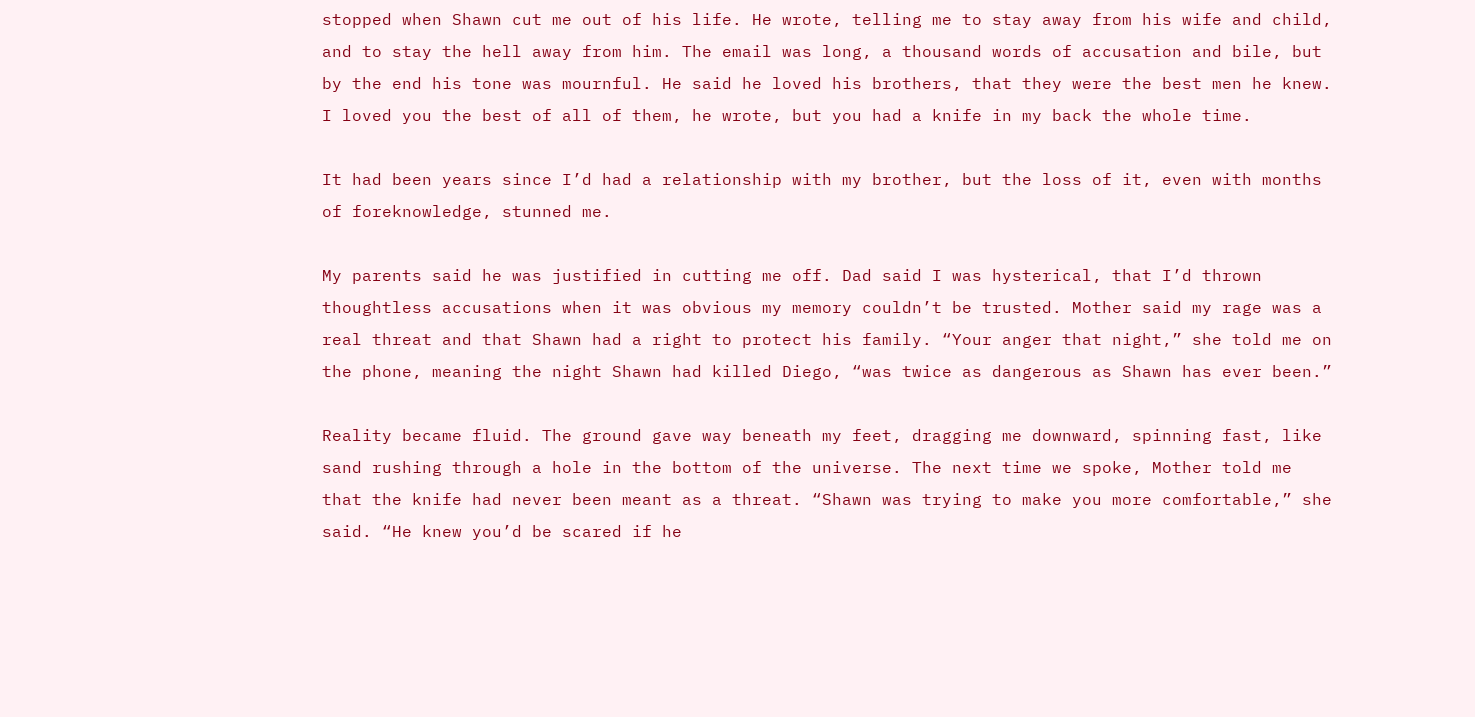stopped when Shawn cut me out of his life. He wrote, telling me to stay away from his wife and child, and to stay the hell away from him. The email was long, a thousand words of accusation and bile, but by the end his tone was mournful. He said he loved his brothers, that they were the best men he knew. I loved you the best of all of them, he wrote, but you had a knife in my back the whole time.

It had been years since I’d had a relationship with my brother, but the loss of it, even with months of foreknowledge, stunned me.

My parents said he was justified in cutting me off. Dad said I was hysterical, that I’d thrown thoughtless accusations when it was obvious my memory couldn’t be trusted. Mother said my rage was a real threat and that Shawn had a right to protect his family. “Your anger that night,” she told me on the phone, meaning the night Shawn had killed Diego, “was twice as dangerous as Shawn has ever been.”

Reality became fluid. The ground gave way beneath my feet, dragging me downward, spinning fast, like sand rushing through a hole in the bottom of the universe. The next time we spoke, Mother told me that the knife had never been meant as a threat. “Shawn was trying to make you more comfortable,” she said. “He knew you’d be scared if he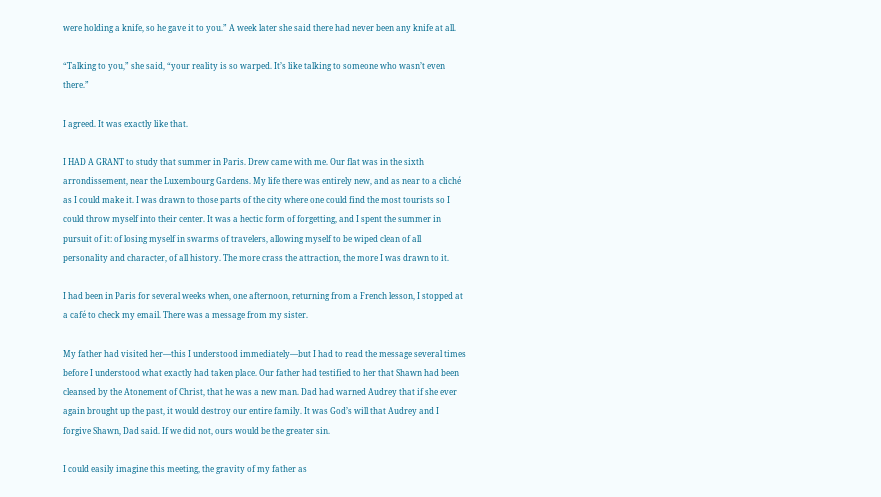were holding a knife, so he gave it to you.” A week later she said there had never been any knife at all.

“Talking to you,” she said, “your reality is so warped. It’s like talking to someone who wasn’t even there.”

I agreed. It was exactly like that.

I HAD A GRANT to study that summer in Paris. Drew came with me. Our flat was in the sixth arrondissement, near the Luxembourg Gardens. My life there was entirely new, and as near to a cliché as I could make it. I was drawn to those parts of the city where one could find the most tourists so I could throw myself into their center. It was a hectic form of forgetting, and I spent the summer in pursuit of it: of losing myself in swarms of travelers, allowing myself to be wiped clean of all personality and character, of all history. The more crass the attraction, the more I was drawn to it.

I had been in Paris for several weeks when, one afternoon, returning from a French lesson, I stopped at a café to check my email. There was a message from my sister.

My father had visited her—this I understood immediately—but I had to read the message several times before I understood what exactly had taken place. Our father had testified to her that Shawn had been cleansed by the Atonement of Christ, that he was a new man. Dad had warned Audrey that if she ever again brought up the past, it would destroy our entire family. It was God’s will that Audrey and I forgive Shawn, Dad said. If we did not, ours would be the greater sin.

I could easily imagine this meeting, the gravity of my father as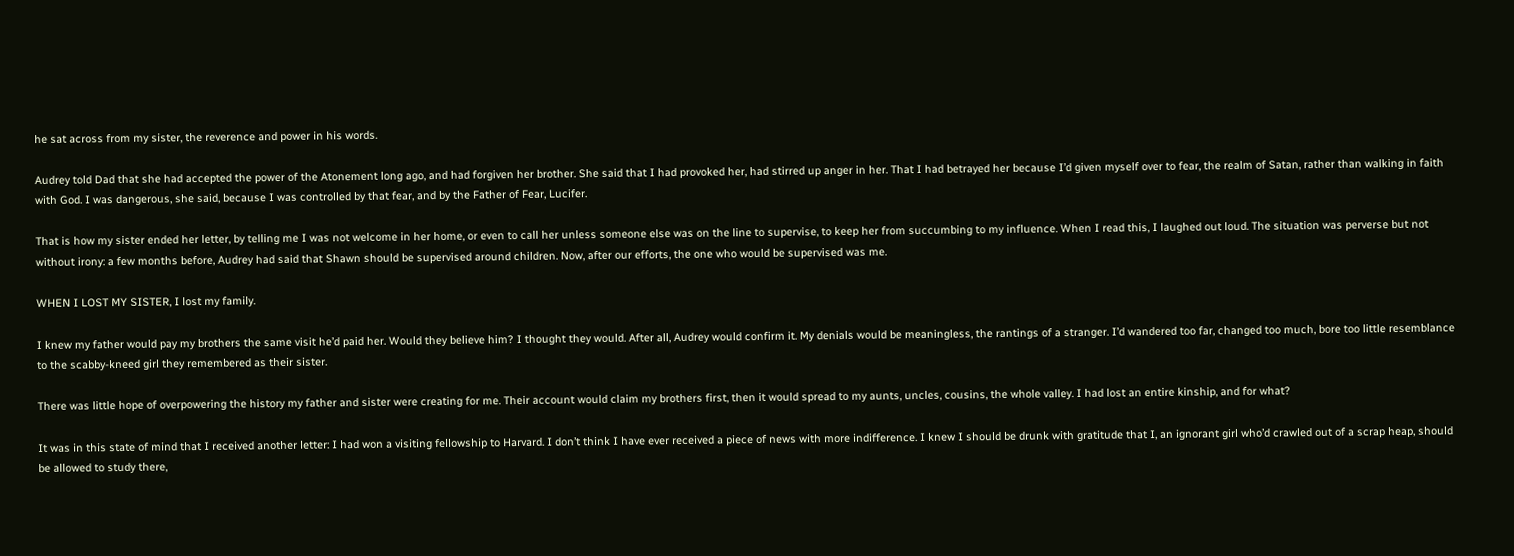he sat across from my sister, the reverence and power in his words.

Audrey told Dad that she had accepted the power of the Atonement long ago, and had forgiven her brother. She said that I had provoked her, had stirred up anger in her. That I had betrayed her because I’d given myself over to fear, the realm of Satan, rather than walking in faith with God. I was dangerous, she said, because I was controlled by that fear, and by the Father of Fear, Lucifer.

That is how my sister ended her letter, by telling me I was not welcome in her home, or even to call her unless someone else was on the line to supervise, to keep her from succumbing to my influence. When I read this, I laughed out loud. The situation was perverse but not without irony: a few months before, Audrey had said that Shawn should be supervised around children. Now, after our efforts, the one who would be supervised was me.

WHEN I LOST MY SISTER, I lost my family.

I knew my father would pay my brothers the same visit he’d paid her. Would they believe him? I thought they would. After all, Audrey would confirm it. My denials would be meaningless, the rantings of a stranger. I’d wandered too far, changed too much, bore too little resemblance to the scabby-kneed girl they remembered as their sister.

There was little hope of overpowering the history my father and sister were creating for me. Their account would claim my brothers first, then it would spread to my aunts, uncles, cousins, the whole valley. I had lost an entire kinship, and for what?

It was in this state of mind that I received another letter: I had won a visiting fellowship to Harvard. I don’t think I have ever received a piece of news with more indifference. I knew I should be drunk with gratitude that I, an ignorant girl who’d crawled out of a scrap heap, should be allowed to study there,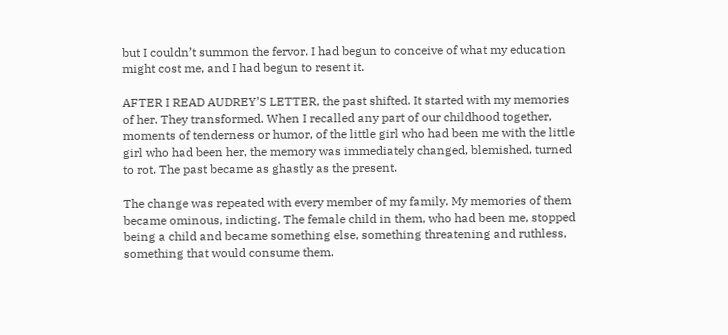but I couldn’t summon the fervor. I had begun to conceive of what my education might cost me, and I had begun to resent it.

AFTER I READ AUDREY’S LETTER, the past shifted. It started with my memories of her. They transformed. When I recalled any part of our childhood together, moments of tenderness or humor, of the little girl who had been me with the little girl who had been her, the memory was immediately changed, blemished, turned to rot. The past became as ghastly as the present.

The change was repeated with every member of my family. My memories of them became ominous, indicting. The female child in them, who had been me, stopped being a child and became something else, something threatening and ruthless, something that would consume them.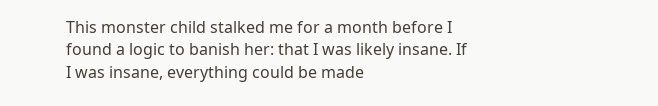This monster child stalked me for a month before I found a logic to banish her: that I was likely insane. If I was insane, everything could be made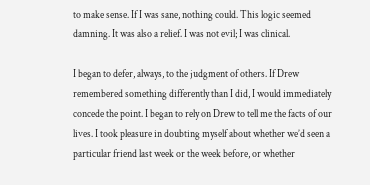to make sense. If I was sane, nothing could. This logic seemed damning. It was also a relief. I was not evil; I was clinical.

I began to defer, always, to the judgment of others. If Drew remembered something differently than I did, I would immediately concede the point. I began to rely on Drew to tell me the facts of our lives. I took pleasure in doubting myself about whether we’d seen a particular friend last week or the week before, or whether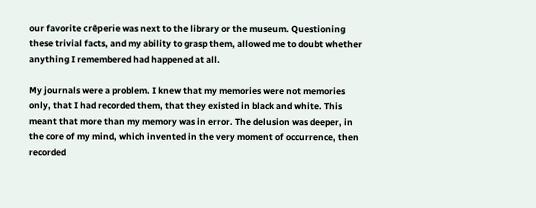our favorite crêperie was next to the library or the museum. Questioning these trivial facts, and my ability to grasp them, allowed me to doubt whether anything I remembered had happened at all.

My journals were a problem. I knew that my memories were not memories only, that I had recorded them, that they existed in black and white. This meant that more than my memory was in error. The delusion was deeper, in the core of my mind, which invented in the very moment of occurrence, then recorded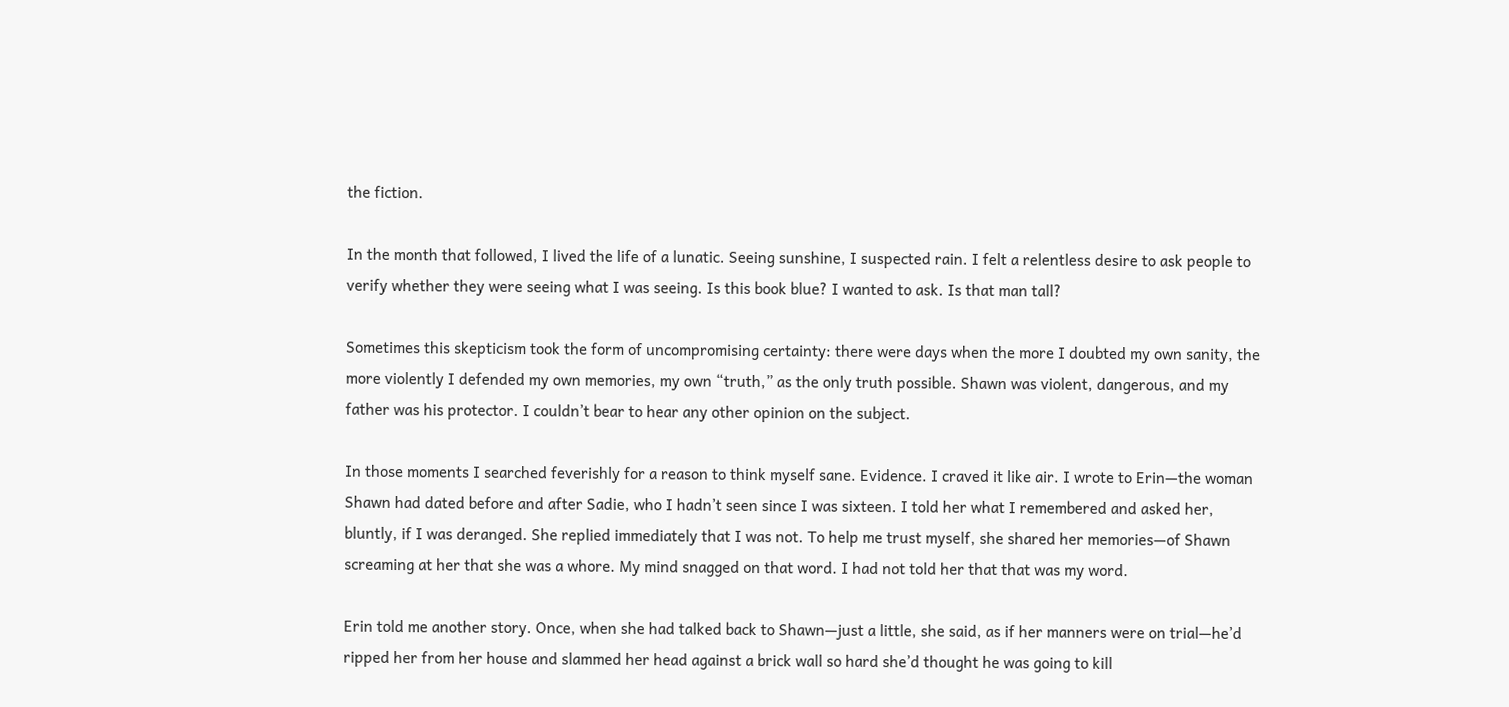the fiction.

In the month that followed, I lived the life of a lunatic. Seeing sunshine, I suspected rain. I felt a relentless desire to ask people to verify whether they were seeing what I was seeing. Is this book blue? I wanted to ask. Is that man tall?

Sometimes this skepticism took the form of uncompromising certainty: there were days when the more I doubted my own sanity, the more violently I defended my own memories, my own “truth,” as the only truth possible. Shawn was violent, dangerous, and my father was his protector. I couldn’t bear to hear any other opinion on the subject.

In those moments I searched feverishly for a reason to think myself sane. Evidence. I craved it like air. I wrote to Erin—the woman Shawn had dated before and after Sadie, who I hadn’t seen since I was sixteen. I told her what I remembered and asked her, bluntly, if I was deranged. She replied immediately that I was not. To help me trust myself, she shared her memories—of Shawn screaming at her that she was a whore. My mind snagged on that word. I had not told her that that was my word.

Erin told me another story. Once, when she had talked back to Shawn—just a little, she said, as if her manners were on trial—he’d ripped her from her house and slammed her head against a brick wall so hard she’d thought he was going to kill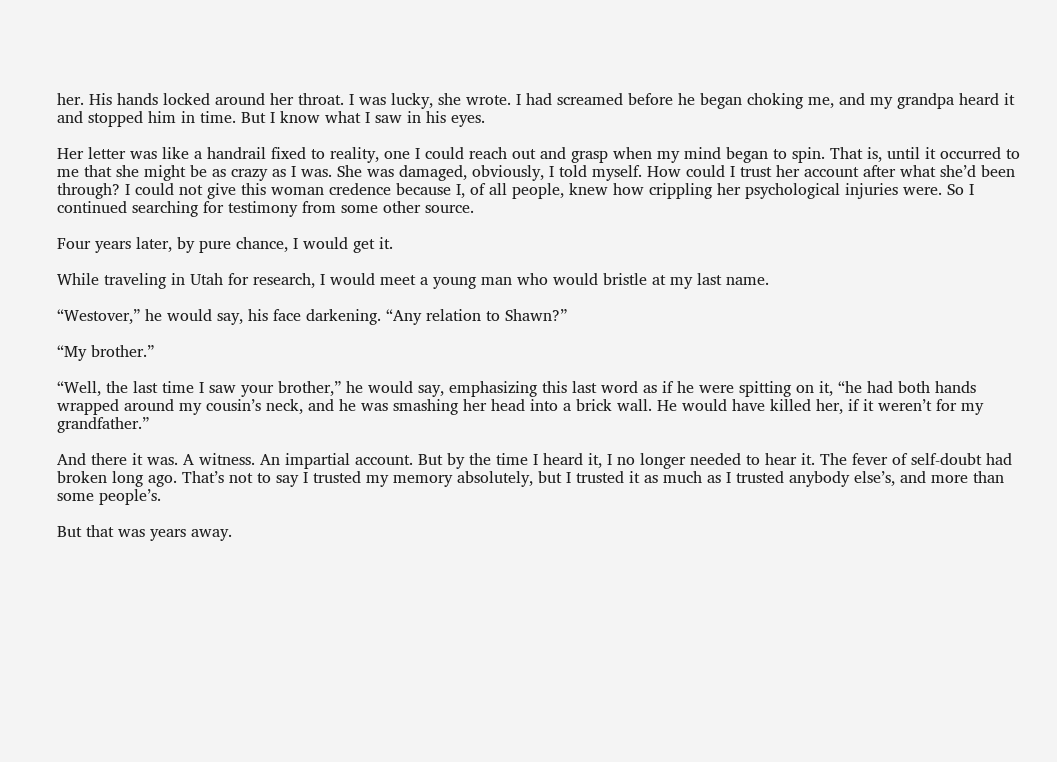her. His hands locked around her throat. I was lucky, she wrote. I had screamed before he began choking me, and my grandpa heard it and stopped him in time. But I know what I saw in his eyes.

Her letter was like a handrail fixed to reality, one I could reach out and grasp when my mind began to spin. That is, until it occurred to me that she might be as crazy as I was. She was damaged, obviously, I told myself. How could I trust her account after what she’d been through? I could not give this woman credence because I, of all people, knew how crippling her psychological injuries were. So I continued searching for testimony from some other source.

Four years later, by pure chance, I would get it.

While traveling in Utah for research, I would meet a young man who would bristle at my last name.

“Westover,” he would say, his face darkening. “Any relation to Shawn?”

“My brother.”

“Well, the last time I saw your brother,” he would say, emphasizing this last word as if he were spitting on it, “he had both hands wrapped around my cousin’s neck, and he was smashing her head into a brick wall. He would have killed her, if it weren’t for my grandfather.”

And there it was. A witness. An impartial account. But by the time I heard it, I no longer needed to hear it. The fever of self-doubt had broken long ago. That’s not to say I trusted my memory absolutely, but I trusted it as much as I trusted anybody else’s, and more than some people’s.

But that was years away.